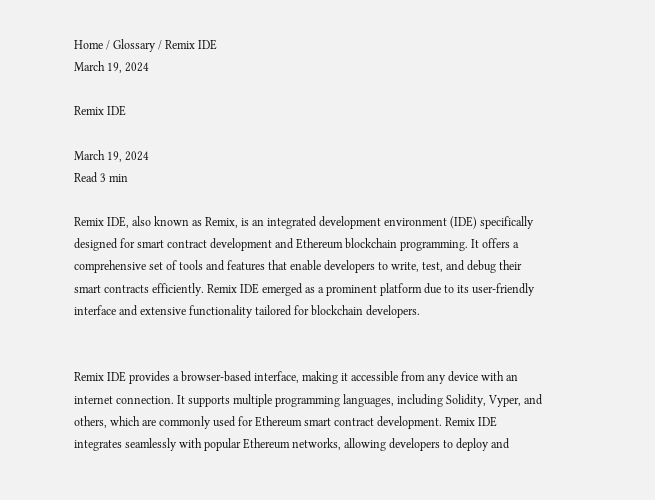Home / Glossary / Remix IDE
March 19, 2024

Remix IDE

March 19, 2024
Read 3 min

Remix IDE, also known as Remix, is an integrated development environment (IDE) specifically designed for smart contract development and Ethereum blockchain programming. It offers a comprehensive set of tools and features that enable developers to write, test, and debug their smart contracts efficiently. Remix IDE emerged as a prominent platform due to its user-friendly interface and extensive functionality tailored for blockchain developers.


Remix IDE provides a browser-based interface, making it accessible from any device with an internet connection. It supports multiple programming languages, including Solidity, Vyper, and others, which are commonly used for Ethereum smart contract development. Remix IDE integrates seamlessly with popular Ethereum networks, allowing developers to deploy and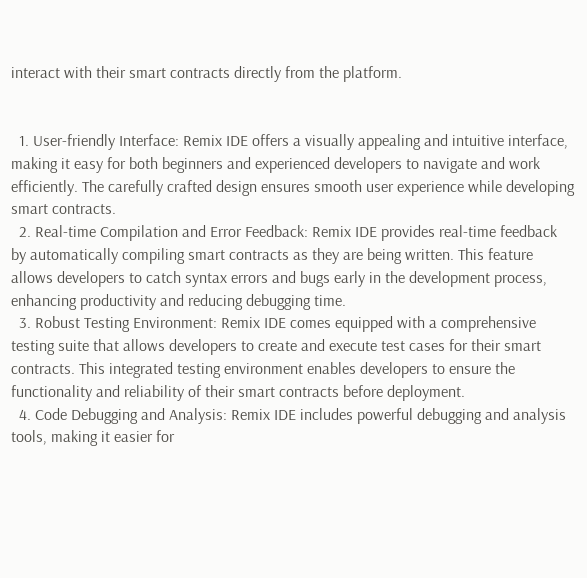interact with their smart contracts directly from the platform.


  1. User-friendly Interface: Remix IDE offers a visually appealing and intuitive interface, making it easy for both beginners and experienced developers to navigate and work efficiently. The carefully crafted design ensures smooth user experience while developing smart contracts.
  2. Real-time Compilation and Error Feedback: Remix IDE provides real-time feedback by automatically compiling smart contracts as they are being written. This feature allows developers to catch syntax errors and bugs early in the development process, enhancing productivity and reducing debugging time.
  3. Robust Testing Environment: Remix IDE comes equipped with a comprehensive testing suite that allows developers to create and execute test cases for their smart contracts. This integrated testing environment enables developers to ensure the functionality and reliability of their smart contracts before deployment.
  4. Code Debugging and Analysis: Remix IDE includes powerful debugging and analysis tools, making it easier for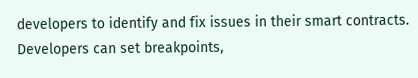developers to identify and fix issues in their smart contracts. Developers can set breakpoints,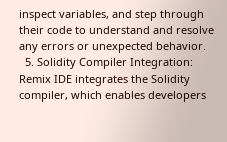inspect variables, and step through their code to understand and resolve any errors or unexpected behavior.
  5. Solidity Compiler Integration: Remix IDE integrates the Solidity compiler, which enables developers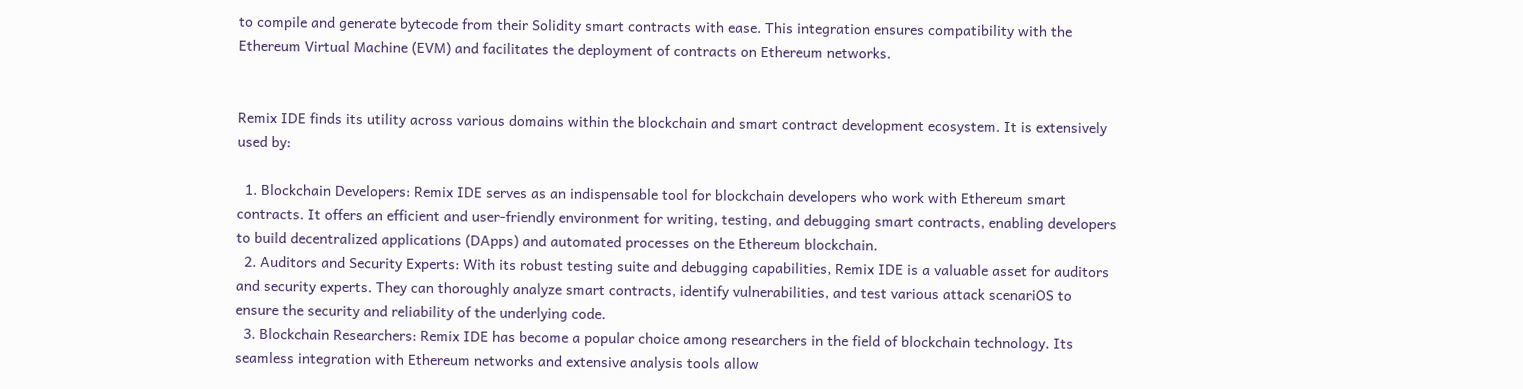to compile and generate bytecode from their Solidity smart contracts with ease. This integration ensures compatibility with the Ethereum Virtual Machine (EVM) and facilitates the deployment of contracts on Ethereum networks.


Remix IDE finds its utility across various domains within the blockchain and smart contract development ecosystem. It is extensively used by:

  1. Blockchain Developers: Remix IDE serves as an indispensable tool for blockchain developers who work with Ethereum smart contracts. It offers an efficient and user-friendly environment for writing, testing, and debugging smart contracts, enabling developers to build decentralized applications (DApps) and automated processes on the Ethereum blockchain.
  2. Auditors and Security Experts: With its robust testing suite and debugging capabilities, Remix IDE is a valuable asset for auditors and security experts. They can thoroughly analyze smart contracts, identify vulnerabilities, and test various attack scenariOS to ensure the security and reliability of the underlying code.
  3. Blockchain Researchers: Remix IDE has become a popular choice among researchers in the field of blockchain technology. Its seamless integration with Ethereum networks and extensive analysis tools allow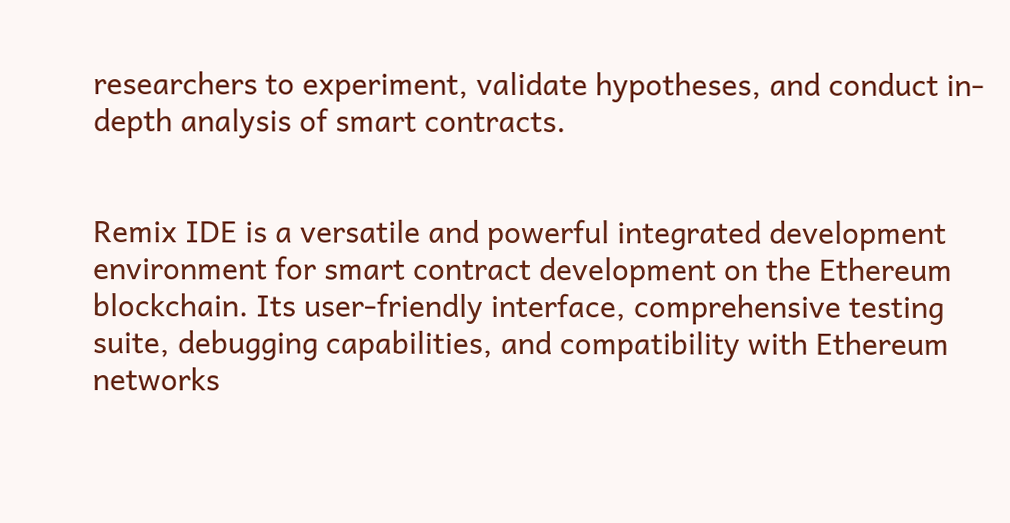researchers to experiment, validate hypotheses, and conduct in-depth analysis of smart contracts.


Remix IDE is a versatile and powerful integrated development environment for smart contract development on the Ethereum blockchain. Its user-friendly interface, comprehensive testing suite, debugging capabilities, and compatibility with Ethereum networks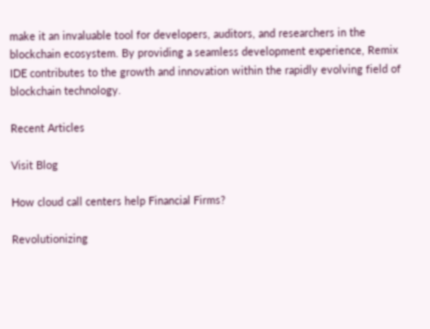make it an invaluable tool for developers, auditors, and researchers in the blockchain ecosystem. By providing a seamless development experience, Remix IDE contributes to the growth and innovation within the rapidly evolving field of blockchain technology.

Recent Articles

Visit Blog

How cloud call centers help Financial Firms?

Revolutionizing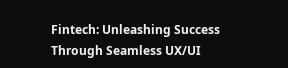Fintech: Unleashing Success Through Seamless UX/UI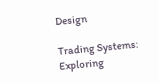Design

Trading Systems: Exploring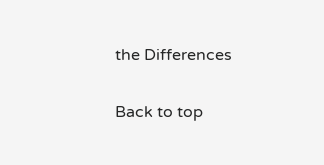the Differences

Back to top